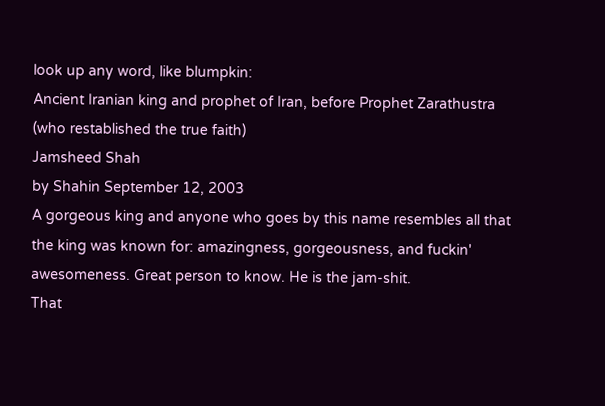look up any word, like blumpkin:
Ancient Iranian king and prophet of Iran, before Prophet Zarathustra (who restablished the true faith)
Jamsheed Shah
by Shahin September 12, 2003
A gorgeous king and anyone who goes by this name resembles all that the king was known for: amazingness, gorgeousness, and fuckin' awesomeness. Great person to know. He is the jam-shit.
That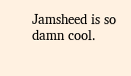Jamsheed is so damn cool.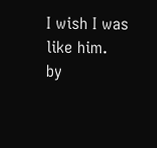I wish I was like him.
by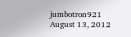jumbotron921 August 13, 2012